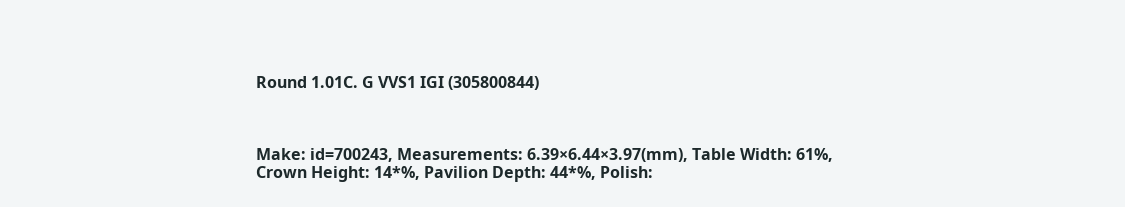Round 1.01C. G VVS1 IGI (305800844)



Make: id=700243, Measurements: 6.39×6.44×3.97(mm), Table Width: 61%, Crown Height: 14*%, Pavilion Depth: 44*%, Polish: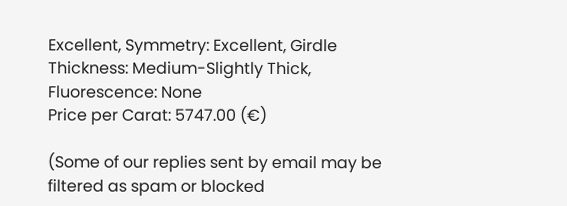Excellent, Symmetry: Excellent, Girdle Thickness: Medium-Slightly Thick, Fluorescence: None
Price per Carat: 5747.00 (€)

(Some of our replies sent by email may be filtered as spam or blocked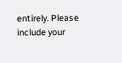entirely. Please include your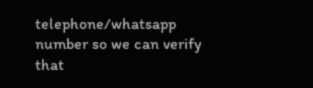telephone/whatsapp number so we can verify that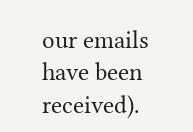our emails have been received).